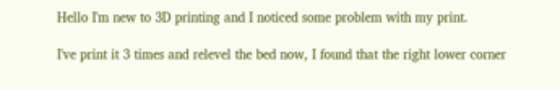Hello I'm new to 3D printing and I noticed some problem with my print.

I've print it 3 times and relevel the bed now, I found that the right lower corner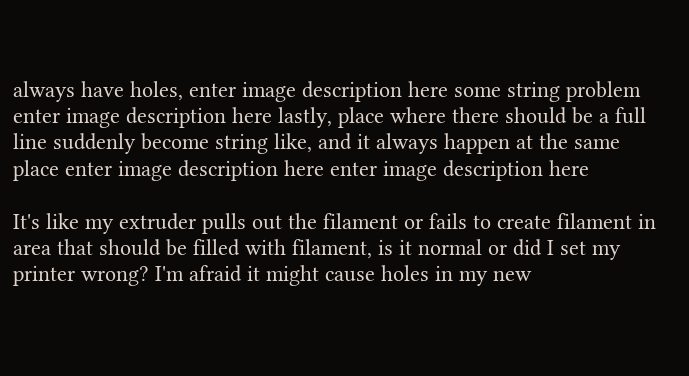always have holes, enter image description here some string problem enter image description here lastly, place where there should be a full line suddenly become string like, and it always happen at the same place enter image description here enter image description here

It's like my extruder pulls out the filament or fails to create filament in area that should be filled with filament, is it normal or did I set my printer wrong? I'm afraid it might cause holes in my new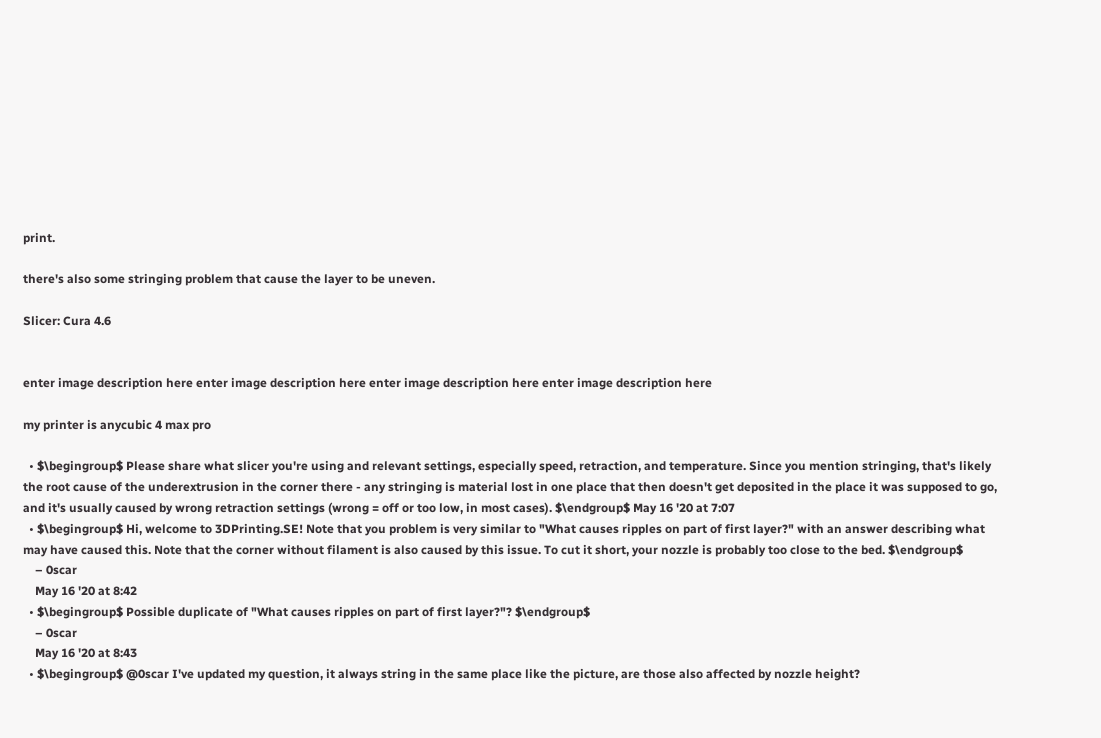print.

there's also some stringing problem that cause the layer to be uneven.

Slicer: Cura 4.6


enter image description here enter image description here enter image description here enter image description here

my printer is anycubic 4 max pro

  • $\begingroup$ Please share what slicer you're using and relevant settings, especially speed, retraction, and temperature. Since you mention stringing, that's likely the root cause of the underextrusion in the corner there - any stringing is material lost in one place that then doesn't get deposited in the place it was supposed to go, and it's usually caused by wrong retraction settings (wrong = off or too low, in most cases). $\endgroup$ May 16 '20 at 7:07
  • $\begingroup$ Hi, welcome to 3DPrinting.SE! Note that you problem is very similar to "What causes ripples on part of first layer?" with an answer describing what may have caused this. Note that the corner without filament is also caused by this issue. To cut it short, your nozzle is probably too close to the bed. $\endgroup$
    – 0scar
    May 16 '20 at 8:42
  • $\begingroup$ Possible duplicate of "What causes ripples on part of first layer?"? $\endgroup$
    – 0scar
    May 16 '20 at 8:43
  • $\begingroup$ @0scar I've updated my question, it always string in the same place like the picture, are those also affected by nozzle height?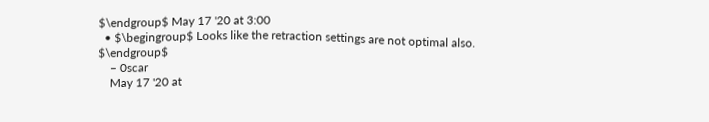$\endgroup$ May 17 '20 at 3:00
  • $\begingroup$ Looks like the retraction settings are not optimal also. $\endgroup$
    – 0scar
    May 17 '20 at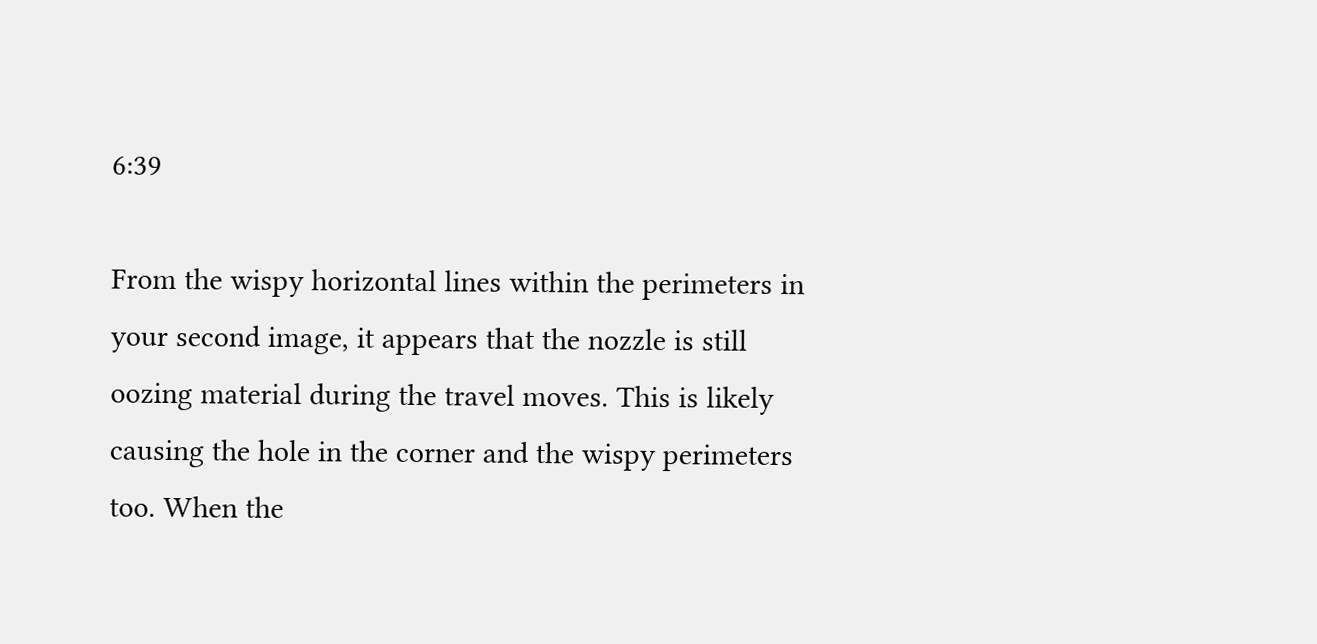6:39

From the wispy horizontal lines within the perimeters in your second image, it appears that the nozzle is still oozing material during the travel moves. This is likely causing the hole in the corner and the wispy perimeters too. When the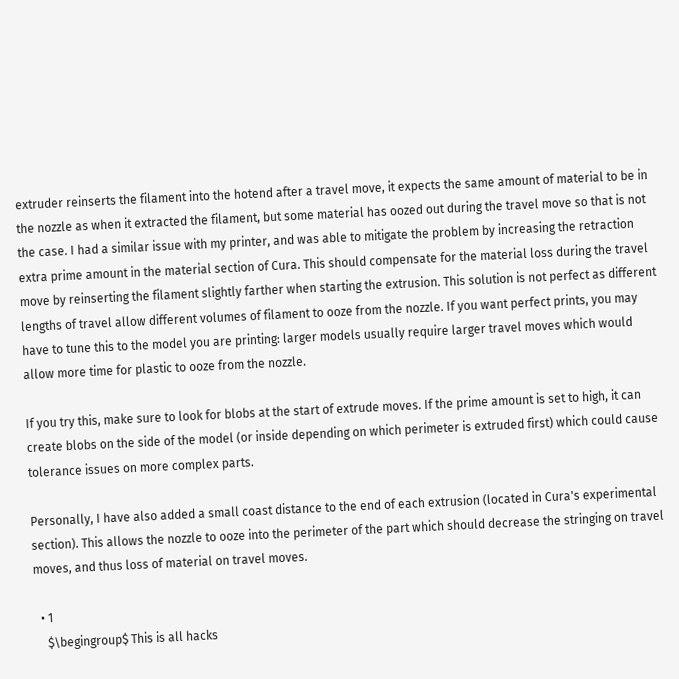extruder reinserts the filament into the hotend after a travel move, it expects the same amount of material to be in the nozzle as when it extracted the filament, but some material has oozed out during the travel move so that is not the case. I had a similar issue with my printer, and was able to mitigate the problem by increasing the retraction extra prime amount in the material section of Cura. This should compensate for the material loss during the travel move by reinserting the filament slightly farther when starting the extrusion. This solution is not perfect as different lengths of travel allow different volumes of filament to ooze from the nozzle. If you want perfect prints, you may have to tune this to the model you are printing: larger models usually require larger travel moves which would allow more time for plastic to ooze from the nozzle.

If you try this, make sure to look for blobs at the start of extrude moves. If the prime amount is set to high, it can create blobs on the side of the model (or inside depending on which perimeter is extruded first) which could cause tolerance issues on more complex parts.

Personally, I have also added a small coast distance to the end of each extrusion (located in Cura's experimental section). This allows the nozzle to ooze into the perimeter of the part which should decrease the stringing on travel moves, and thus loss of material on travel moves.

  • 1
    $\begingroup$ This is all hacks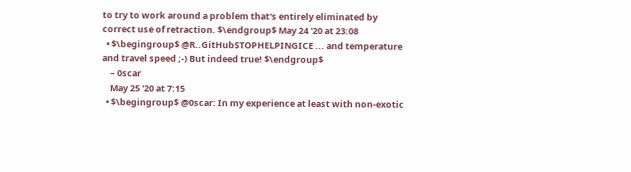to try to work around a problem that's entirely eliminated by correct use of retraction. $\endgroup$ May 24 '20 at 23:08
  • $\begingroup$ @R..GitHubSTOPHELPINGICE ... and temperature and travel speed ;-) But indeed true! $\endgroup$
    – 0scar
    May 25 '20 at 7:15
  • $\begingroup$ @0scar: In my experience at least with non-exotic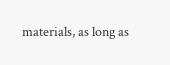materials, as long as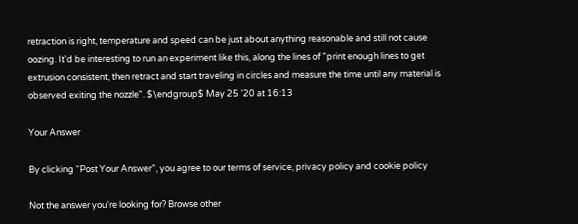retraction is right, temperature and speed can be just about anything reasonable and still not cause oozing. It'd be interesting to run an experiment like this, along the lines of "print enough lines to get extrusion consistent, then retract and start traveling in circles and measure the time until any material is observed exiting the nozzle". $\endgroup$ May 25 '20 at 16:13

Your Answer

By clicking “Post Your Answer”, you agree to our terms of service, privacy policy and cookie policy

Not the answer you're looking for? Browse other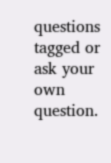questions tagged or ask your own question.